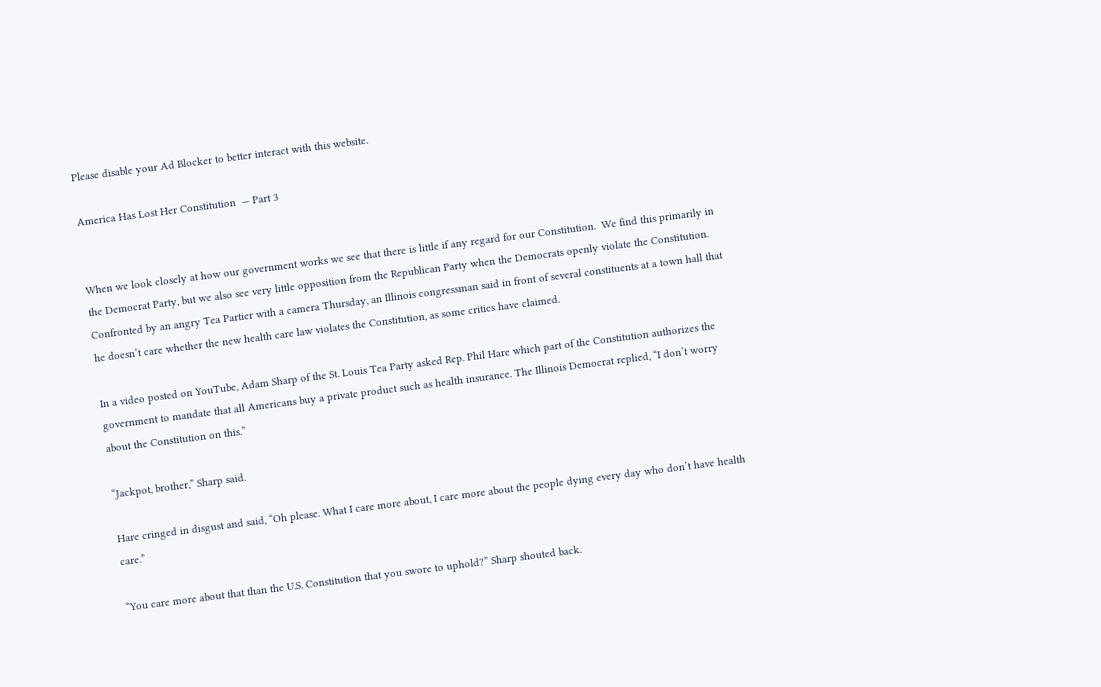Please disable your Ad Blocker to better interact with this website.

America Has Lost Her Constitution  — Part 3


When we look closely at how our government works we see that there is little if any regard for our Constitution.  We find this primarily in the Democrat Party, but we also see very little opposition from the Republican Party when the Democrats openly violate the Constitution.  Confronted by an angry Tea Partier with a camera Thursday, an Illinois congressman said in front of several constituents at a town hall that he doesn’t care whether the new health care law violates the Constitution, as some critics have claimed.

In a video posted on YouTube, Adam Sharp of the St. Louis Tea Party asked Rep. Phil Hare which part of the Constitution authorizes the government to mandate that all Americans buy a private product such as health insurance. The Illinois Democrat replied, “I don’t worry about the Constitution on this.”

“Jackpot, brother,” Sharp said.

Hare cringed in disgust and said, “Oh please. What I care more about, I care more about the people dying every day who don’t have health care.”

“You care more about that than the U.S. Constitution that you swore to uphold?” Sharp shouted back.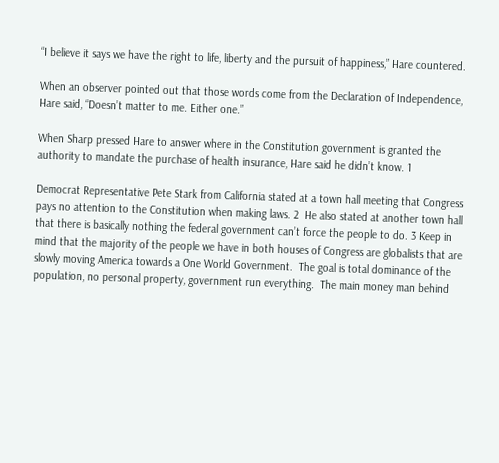“I believe it says we have the right to life, liberty and the pursuit of happiness,” Hare countered.

When an observer pointed out that those words come from the Declaration of Independence, Hare said, “Doesn’t matter to me. Either one.”

When Sharp pressed Hare to answer where in the Constitution government is granted the authority to mandate the purchase of health insurance, Hare said he didn’t know. 1

Democrat Representative Pete Stark from California stated at a town hall meeting that Congress pays no attention to the Constitution when making laws. 2  He also stated at another town hall that there is basically nothing the federal government can’t force the people to do. 3 Keep in mind that the majority of the people we have in both houses of Congress are globalists that are slowly moving America towards a One World Government.  The goal is total dominance of the population, no personal property, government run everything.  The main money man behind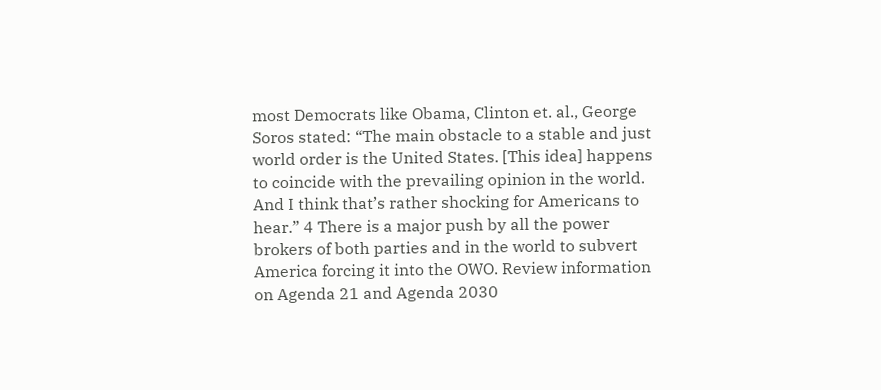most Democrats like Obama, Clinton et. al., George Soros stated: “The main obstacle to a stable and just world order is the United States. [This idea] happens to coincide with the prevailing opinion in the world. And I think that’s rather shocking for Americans to hear.” 4 There is a major push by all the power brokers of both parties and in the world to subvert America forcing it into the OWO. Review information on Agenda 21 and Agenda 2030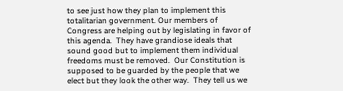to see just how they plan to implement this totalitarian government. Our members of Congress are helping out by legislating in favor of this agenda.  They have grandiose ideals that sound good but to implement them individual freedoms must be removed.  Our Constitution is supposed to be guarded by the people that we elect but they look the other way.  They tell us we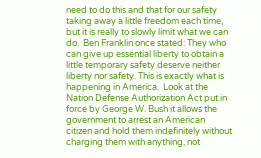need to do this and that for our safety taking away a little freedom each time, but it is really to slowly limit what we can do.  Ben Franklin once stated: They who can give up essential liberty to obtain a little temporary safety deserve neither liberty nor safety. This is exactly what is happening in America.  Look at the Nation Defense Authorization Act put in force by George W. Bush it allows the government to arrest an American citizen and hold them indefinitely without charging them with anything, not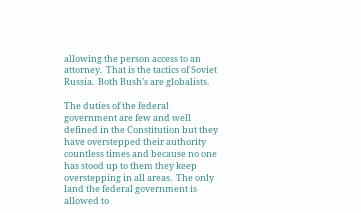allowing the person access to an attorney.  That is the tactics of Soviet Russia.  Both Bush’s are globalists.

The duties of the federal government are few and well defined in the Constitution but they have overstepped their authority countless times and because no one has stood up to them they keep overstepping in all areas.  The only land the federal government is allowed to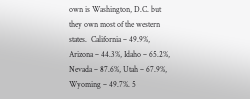own is Washington, D.C. but they own most of the western states.  California – 49.9%, Arizona – 44.3%, Idaho – 65.2%, Nevada – 87.6%, Utah – 67.9%, Wyoming – 49.7%. 5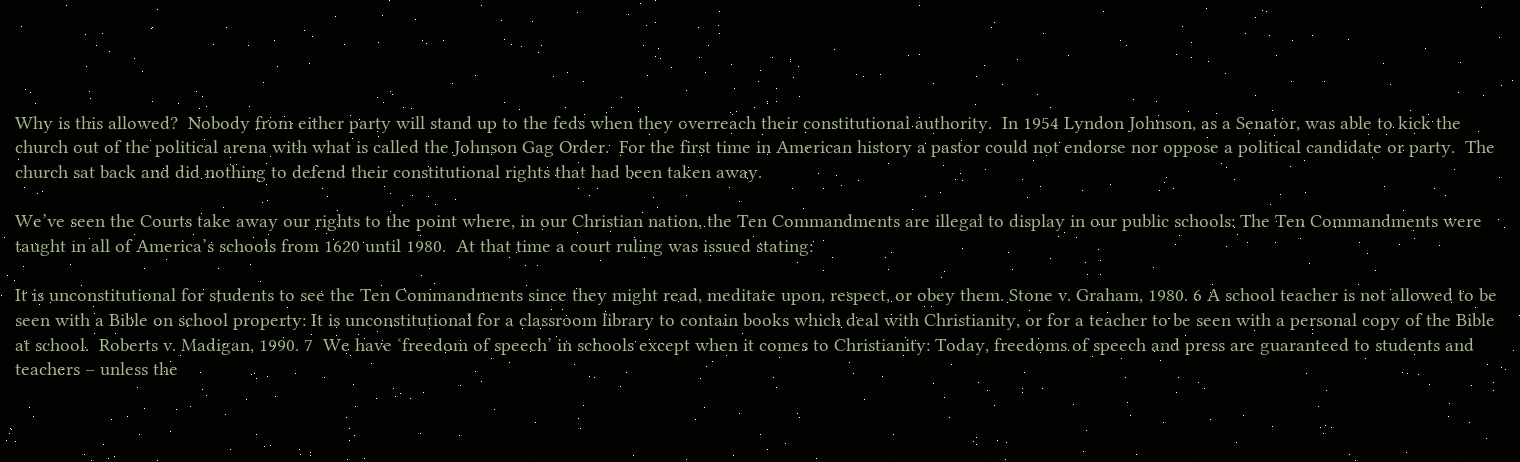Why is this allowed?  Nobody from either party will stand up to the feds when they overreach their constitutional authority.  In 1954 Lyndon Johnson, as a Senator, was able to kick the church out of the political arena with what is called the Johnson Gag Order.  For the first time in American history a pastor could not endorse nor oppose a political candidate or party.  The church sat back and did nothing to defend their constitutional rights that had been taken away.

We’ve seen the Courts take away our rights to the point where, in our Christian nation, the Ten Commandments are illegal to display in our public schools: The Ten Commandments were taught in all of America’s schools from 1620 until 1980.  At that time a court ruling was issued stating:

It is unconstitutional for students to see the Ten Commandments since they might read, meditate upon, respect, or obey them. Stone v. Graham, 1980. 6 A school teacher is not allowed to be seen with a Bible on school property: It is unconstitutional for a classroom library to contain books which deal with Christianity, or for a teacher to be seen with a personal copy of the Bible at school.  Roberts v. Madigan, 1990. 7  We have ‘freedom of speech’ in schools except when it comes to Christianity: Today, freedoms of speech and press are guaranteed to students and teachers – unless the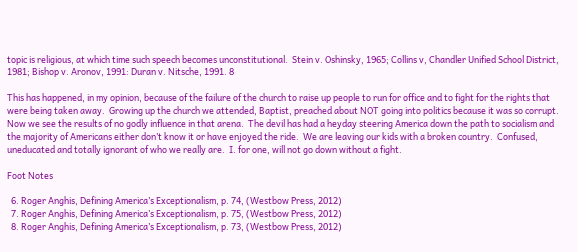topic is religious, at which time such speech becomes unconstitutional.  Stein v. Oshinsky, 1965; Collins v, Chandler Unified School District, 1981; Bishop v. Aronov, 1991: Duran v. Nitsche, 1991. 8

This has happened, in my opinion, because of the failure of the church to raise up people to run for office and to fight for the rights that were being taken away.  Growing up the church we attended, Baptist, preached about NOT going into politics because it was so corrupt. Now we see the results of no godly influence in that arena.  The devil has had a heyday steering America down the path to socialism and the majority of Americans either don’t know it or have enjoyed the ride.  We are leaving our kids with a broken country.  Confused, uneducated and totally ignorant of who we really are.  I. for one, will not go down without a fight.

Foot Notes

  6. Roger Anghis, Defining America’s Exceptionalism, p. 74, (Westbow Press, 2012)
  7. Roger Anghis, Defining America’s Exceptionalism, p. 75, (Westbow Press, 2012)
  8. Roger Anghis, Defining America’s Exceptionalism, p. 73, (Westbow Press, 2012)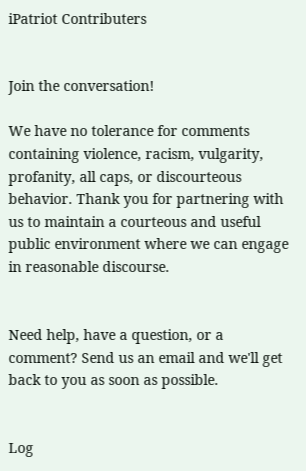iPatriot Contributers


Join the conversation!

We have no tolerance for comments containing violence, racism, vulgarity, profanity, all caps, or discourteous behavior. Thank you for partnering with us to maintain a courteous and useful public environment where we can engage in reasonable discourse.


Need help, have a question, or a comment? Send us an email and we'll get back to you as soon as possible.


Log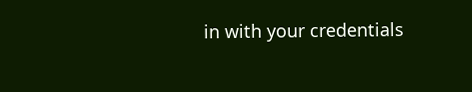in with your credentials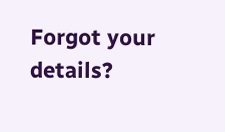Forgot your details?